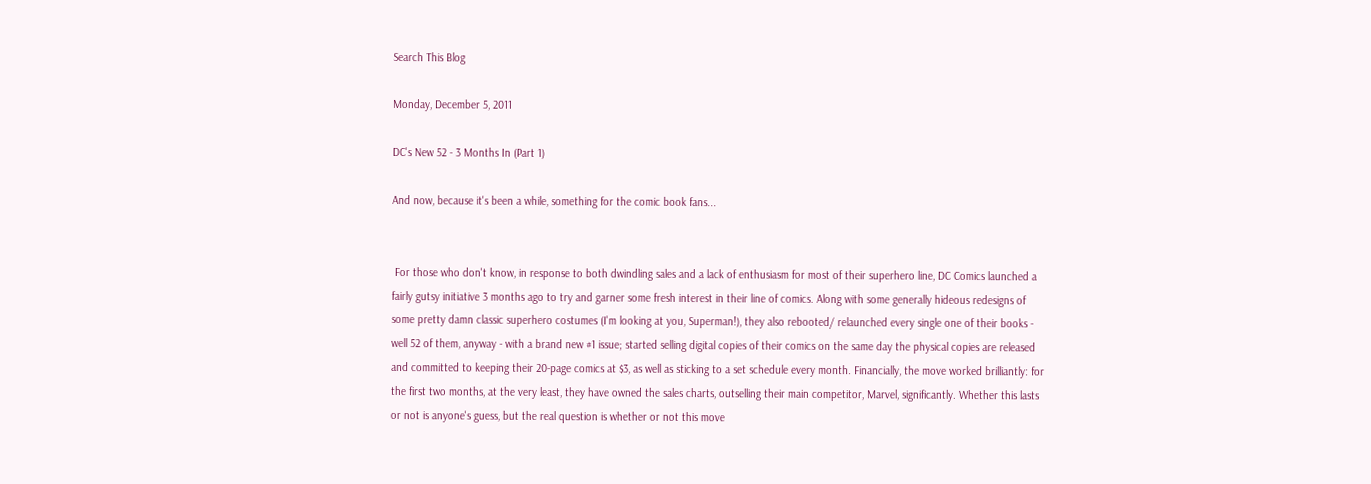Search This Blog

Monday, December 5, 2011

DC's New 52 - 3 Months In (Part 1)

And now, because it's been a while, something for the comic book fans...


 For those who don't know, in response to both dwindling sales and a lack of enthusiasm for most of their superhero line, DC Comics launched a fairly gutsy initiative 3 months ago to try and garner some fresh interest in their line of comics. Along with some generally hideous redesigns of some pretty damn classic superhero costumes (I'm looking at you, Superman!), they also rebooted/ relaunched every single one of their books - well 52 of them, anyway - with a brand new #1 issue; started selling digital copies of their comics on the same day the physical copies are released and committed to keeping their 20-page comics at $3, as well as sticking to a set schedule every month. Financially, the move worked brilliantly: for the first two months, at the very least, they have owned the sales charts, outselling their main competitor, Marvel, significantly. Whether this lasts or not is anyone's guess, but the real question is whether or not this move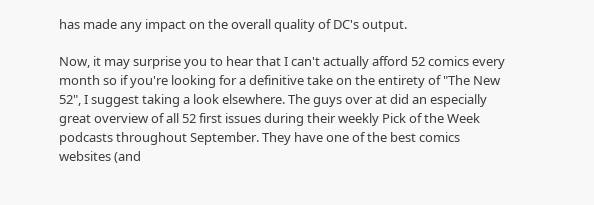has made any impact on the overall quality of DC's output.

Now, it may surprise you to hear that I can't actually afford 52 comics every month so if you're looking for a definitive take on the entirety of "The New 52", I suggest taking a look elsewhere. The guys over at did an especially great overview of all 52 first issues during their weekly Pick of the Week podcasts throughout September. They have one of the best comics websites (and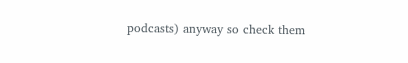podcasts) anyway so check them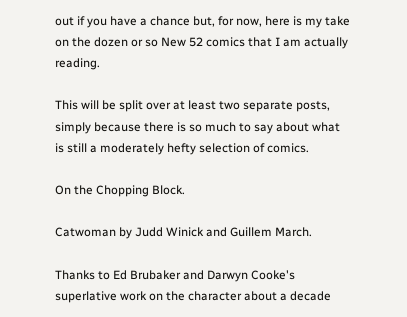out if you have a chance but, for now, here is my take on the dozen or so New 52 comics that I am actually reading.

This will be split over at least two separate posts, simply because there is so much to say about what is still a moderately hefty selection of comics.

On the Chopping Block.

Catwoman by Judd Winick and Guillem March.

Thanks to Ed Brubaker and Darwyn Cooke's superlative work on the character about a decade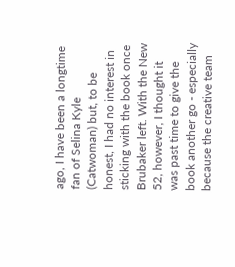ago, I have been a longtime fan of Selina Kyle (Catwoman) but, to be honest, I had no interest in sticking with the book once Brubaker left. With the New 52, however, I thought it was past time to give the book another go - especially because the creative team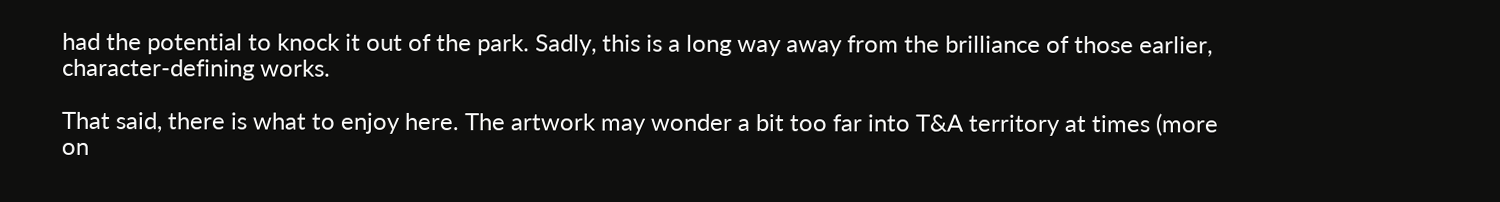had the potential to knock it out of the park. Sadly, this is a long way away from the brilliance of those earlier, character-defining works.

That said, there is what to enjoy here. The artwork may wonder a bit too far into T&A territory at times (more on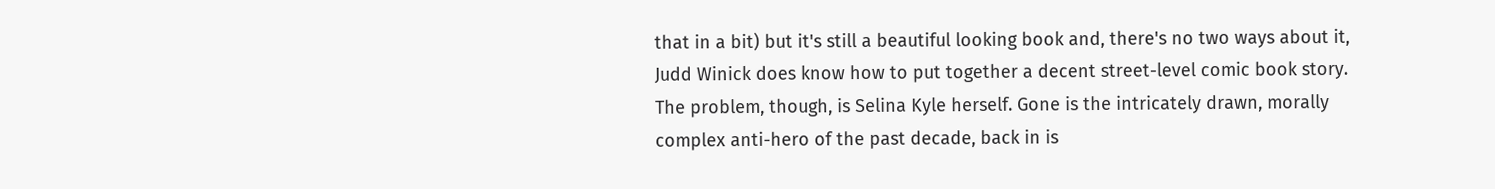that in a bit) but it's still a beautiful looking book and, there's no two ways about it, Judd Winick does know how to put together a decent street-level comic book story. The problem, though, is Selina Kyle herself. Gone is the intricately drawn, morally complex anti-hero of the past decade, back in is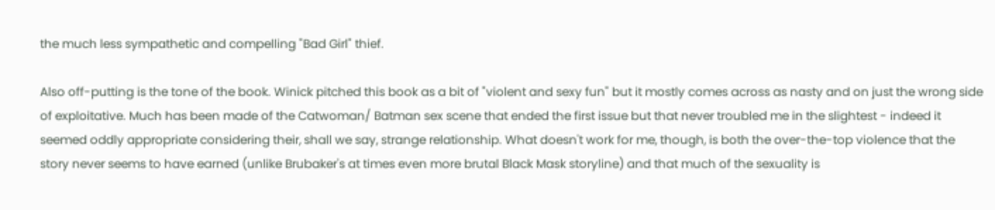the much less sympathetic and compelling "Bad Girl" thief.

Also off-putting is the tone of the book. Winick pitched this book as a bit of "violent and sexy fun" but it mostly comes across as nasty and on just the wrong side of exploitative. Much has been made of the Catwoman/ Batman sex scene that ended the first issue but that never troubled me in the slightest - indeed it seemed oddly appropriate considering their, shall we say, strange relationship. What doesn't work for me, though, is both the over-the-top violence that the story never seems to have earned (unlike Brubaker's at times even more brutal Black Mask storyline) and that much of the sexuality is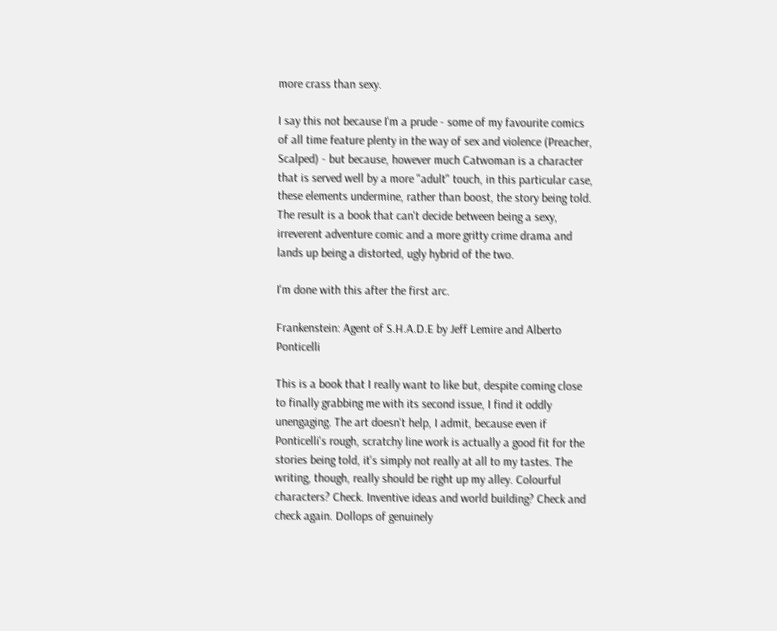more crass than sexy.

I say this not because I'm a prude - some of my favourite comics of all time feature plenty in the way of sex and violence (Preacher, Scalped) - but because, however much Catwoman is a character that is served well by a more "adult" touch, in this particular case, these elements undermine, rather than boost, the story being told. The result is a book that can't decide between being a sexy, irreverent adventure comic and a more gritty crime drama and lands up being a distorted, ugly hybrid of the two.

I'm done with this after the first arc.

Frankenstein: Agent of S.H.A.D.E by Jeff Lemire and Alberto Ponticelli

This is a book that I really want to like but, despite coming close to finally grabbing me with its second issue, I find it oddly unengaging. The art doesn't help, I admit, because even if Ponticelli's rough, scratchy line work is actually a good fit for the stories being told, it's simply not really at all to my tastes. The writing, though, really should be right up my alley. Colourful characters? Check. Inventive ideas and world building? Check and check again. Dollops of genuinely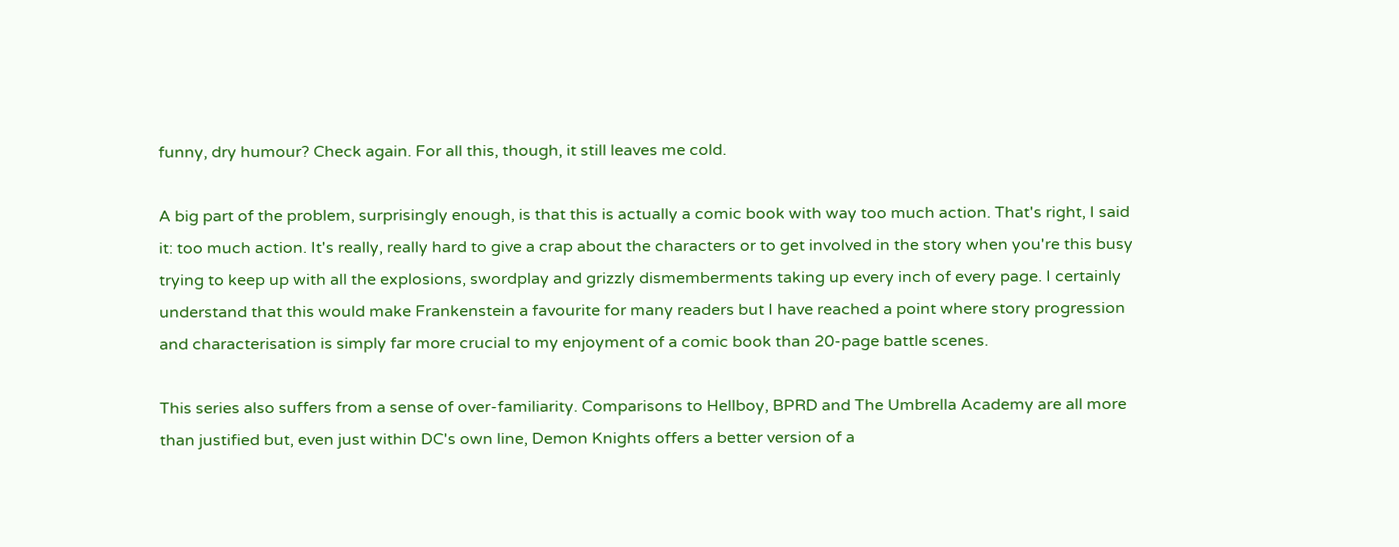funny, dry humour? Check again. For all this, though, it still leaves me cold.

A big part of the problem, surprisingly enough, is that this is actually a comic book with way too much action. That's right, I said it: too much action. It's really, really hard to give a crap about the characters or to get involved in the story when you're this busy trying to keep up with all the explosions, swordplay and grizzly dismemberments taking up every inch of every page. I certainly understand that this would make Frankenstein a favourite for many readers but I have reached a point where story progression and characterisation is simply far more crucial to my enjoyment of a comic book than 20-page battle scenes.

This series also suffers from a sense of over-familiarity. Comparisons to Hellboy, BPRD and The Umbrella Academy are all more than justified but, even just within DC's own line, Demon Knights offers a better version of a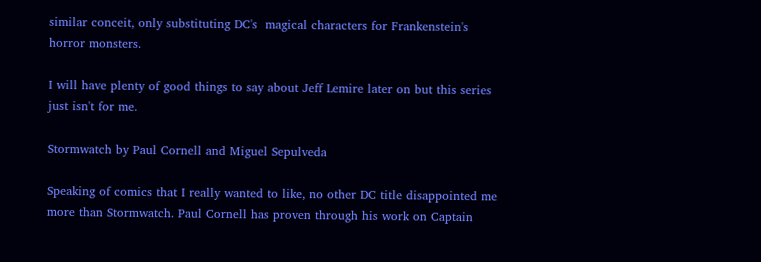similar conceit, only substituting DC's  magical characters for Frankenstein's horror monsters.

I will have plenty of good things to say about Jeff Lemire later on but this series just isn't for me.

Stormwatch by Paul Cornell and Miguel Sepulveda

Speaking of comics that I really wanted to like, no other DC title disappointed me more than Stormwatch. Paul Cornell has proven through his work on Captain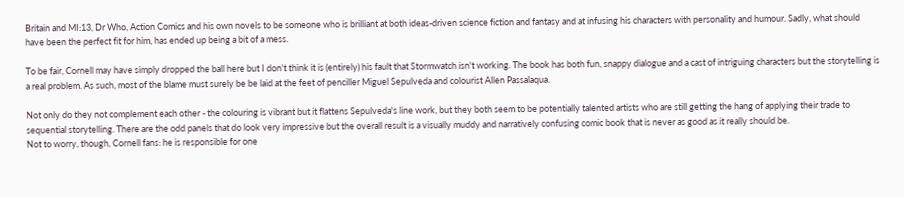Britain and MI:13, Dr Who, Action Comics and his own novels to be someone who is brilliant at both ideas-driven science fiction and fantasy and at infusing his characters with personality and humour. Sadly, what should have been the perfect fit for him, has ended up being a bit of a mess.

To be fair, Cornell may have simply dropped the ball here but I don't think it is (entirely) his fault that Stormwatch isn't working. The book has both fun, snappy dialogue and a cast of intriguing characters but the storytelling is a real problem. As such, most of the blame must surely be be laid at the feet of penciller Miguel Sepulveda and colourist Allen Passalaqua.

Not only do they not complement each other - the colouring is vibrant but it flattens Sepulveda's line work, but they both seem to be potentially talented artists who are still getting the hang of applying their trade to sequential storytelling. There are the odd panels that do look very impressive but the overall result is a visually muddy and narratively confusing comic book that is never as good as it really should be.
Not to worry, though, Cornell fans: he is responsible for one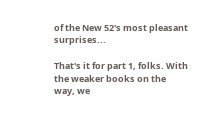of the New 52's most pleasant surprises...

That's it for part 1, folks. With the weaker books on the way, we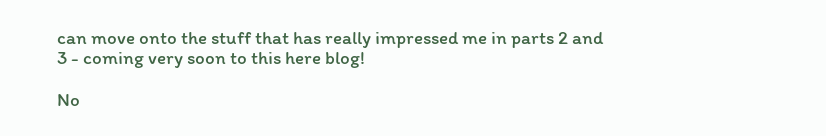can move onto the stuff that has really impressed me in parts 2 and 3 - coming very soon to this here blog!

No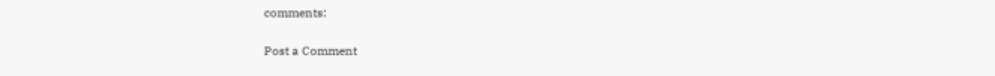comments:

Post a Comment